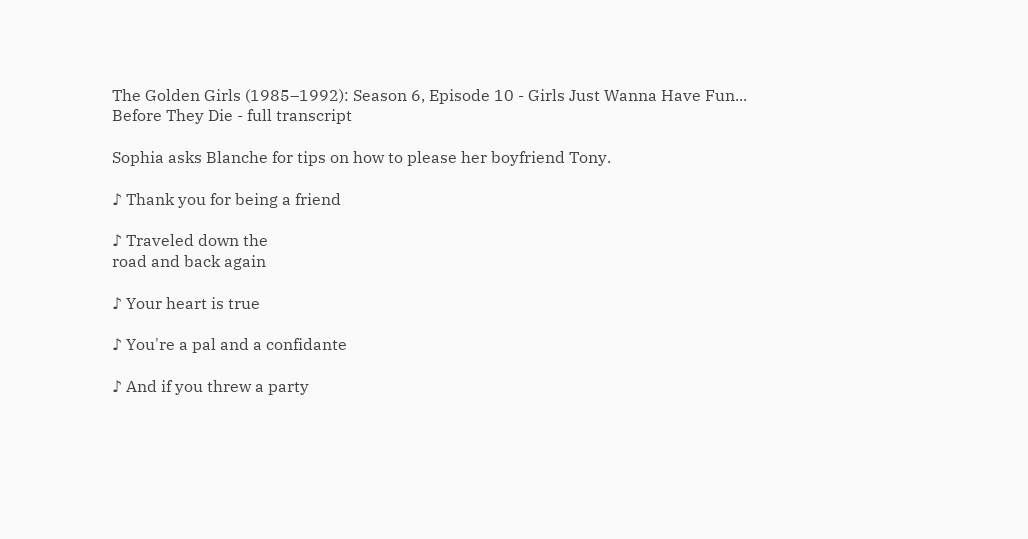The Golden Girls (1985–1992): Season 6, Episode 10 - Girls Just Wanna Have Fun... Before They Die - full transcript

Sophia asks Blanche for tips on how to please her boyfriend Tony.

♪ Thank you for being a friend

♪ Traveled down the
road and back again

♪ Your heart is true

♪ You're a pal and a confidante

♪ And if you threw a party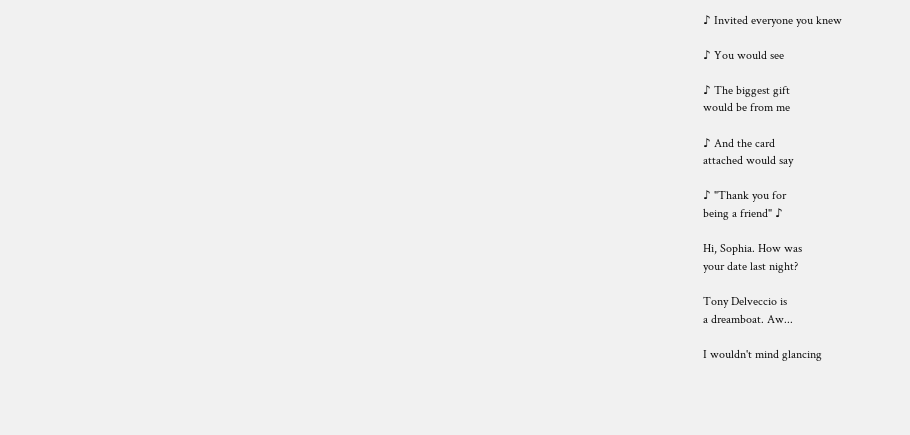♪ Invited everyone you knew

♪ You would see

♪ The biggest gift
would be from me

♪ And the card
attached would say

♪ "Thank you for
being a friend" ♪

Hi, Sophia. How was
your date last night?

Tony Delveccio is
a dreamboat. Aw...

I wouldn't mind glancing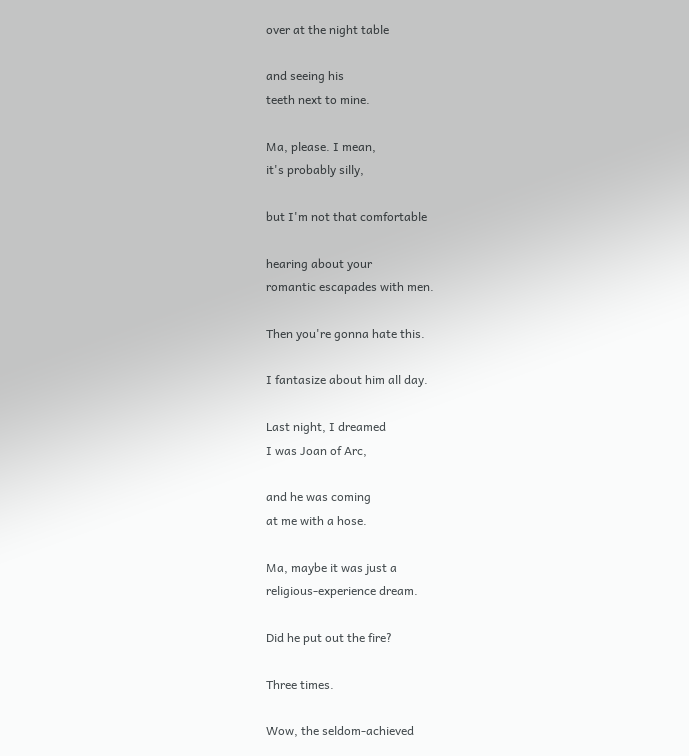over at the night table

and seeing his
teeth next to mine.

Ma, please. I mean,
it's probably silly,

but I'm not that comfortable

hearing about your
romantic escapades with men.

Then you're gonna hate this.

I fantasize about him all day.

Last night, I dreamed
I was Joan of Arc,

and he was coming
at me with a hose.

Ma, maybe it was just a
religious-experience dream.

Did he put out the fire?

Three times.

Wow, the seldom-achieved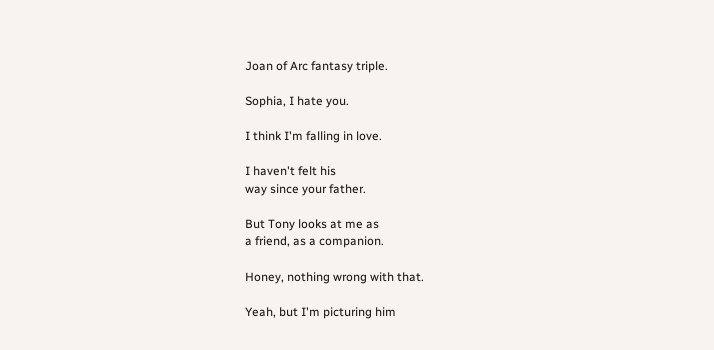Joan of Arc fantasy triple.

Sophia, I hate you.

I think I'm falling in love.

I haven't felt his
way since your father.

But Tony looks at me as
a friend, as a companion.

Honey, nothing wrong with that.

Yeah, but I'm picturing him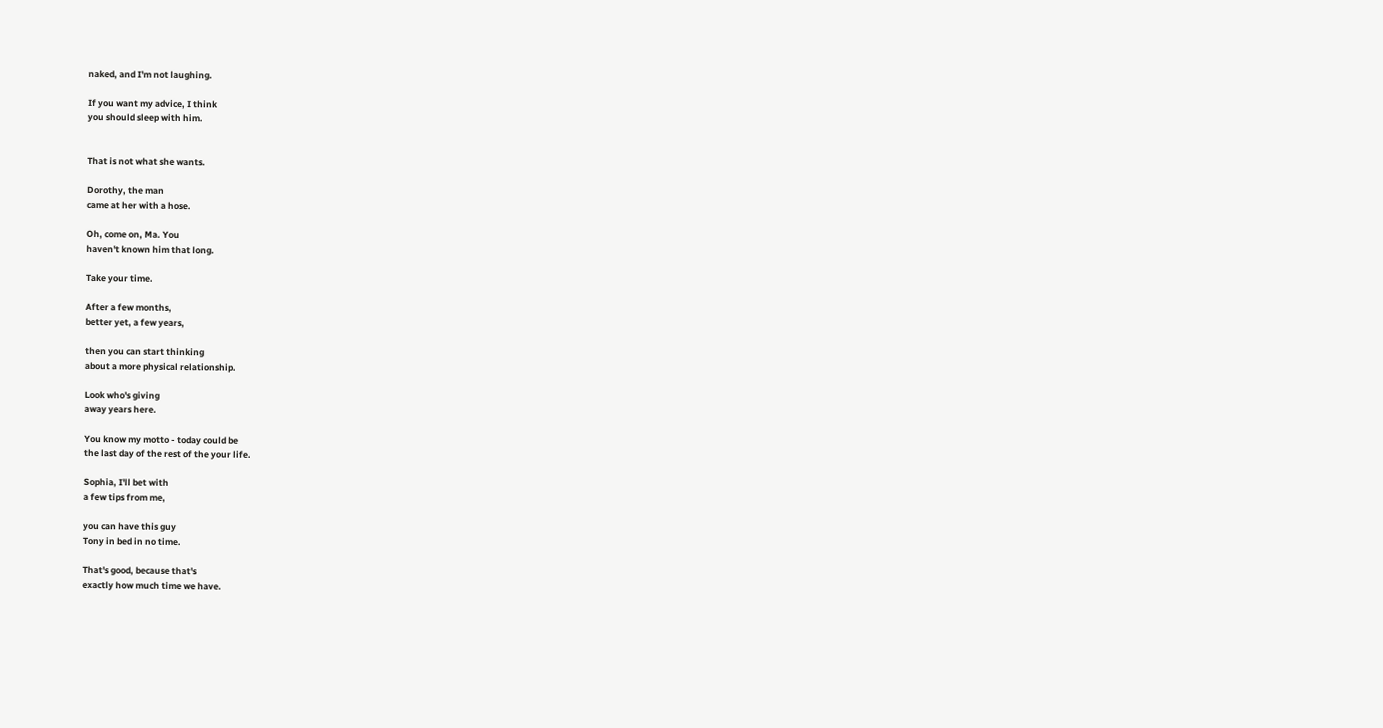naked, and I'm not laughing.

If you want my advice, I think
you should sleep with him.


That is not what she wants.

Dorothy, the man
came at her with a hose.

Oh, come on, Ma. You
haven't known him that long.

Take your time.

After a few months,
better yet, a few years,

then you can start thinking
about a more physical relationship.

Look who's giving
away years here.

You know my motto - today could be
the last day of the rest of the your life.

Sophia, I'll bet with
a few tips from me,

you can have this guy
Tony in bed in no time.

That's good, because that's
exactly how much time we have.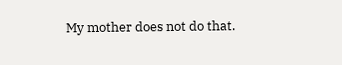My mother does not do that.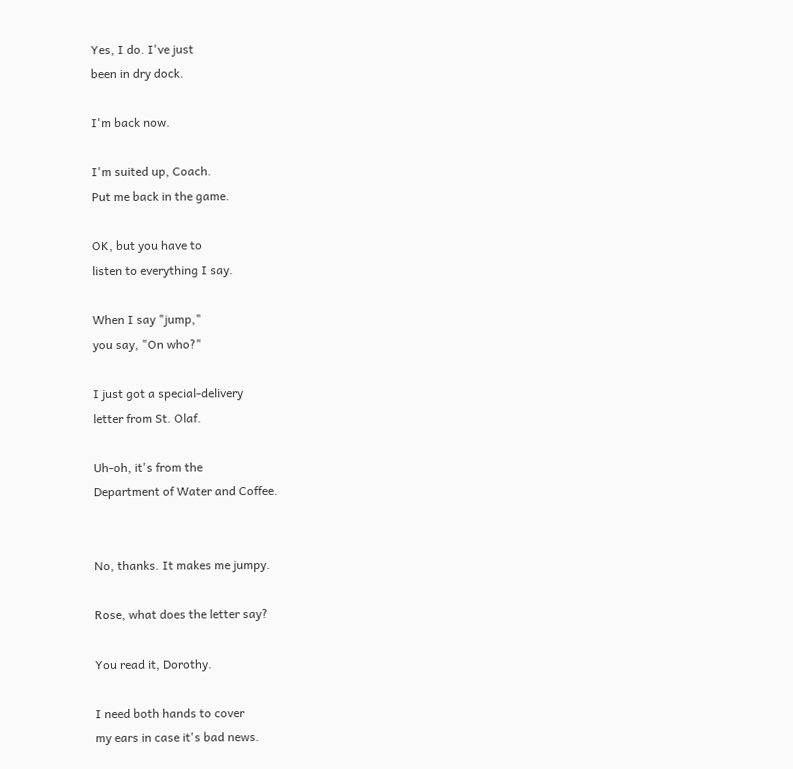Yes, I do. I've just
been in dry dock.

I'm back now.

I'm suited up, Coach.
Put me back in the game.

OK, but you have to
listen to everything I say.

When I say "jump,"
you say, "On who?"

I just got a special-delivery
letter from St. Olaf.

Uh-oh, it's from the
Department of Water and Coffee.


No, thanks. It makes me jumpy.

Rose, what does the letter say?

You read it, Dorothy.

I need both hands to cover
my ears in case it's bad news.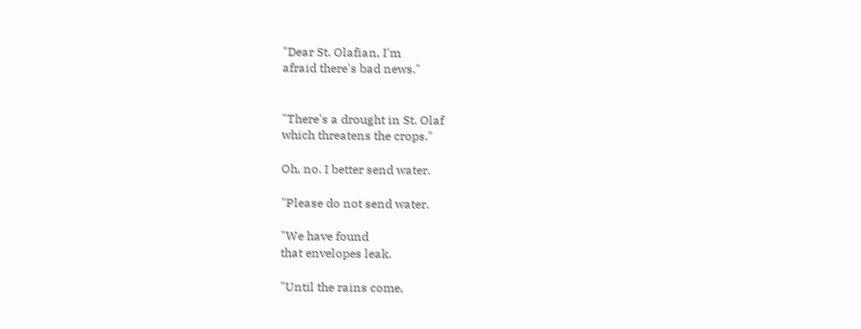"Dear St. Olafian, I'm
afraid there's bad news."


"There's a drought in St. Olaf
which threatens the crops."

Oh, no. I better send water.

"Please do not send water.

"We have found
that envelopes leak.

"Until the rains come,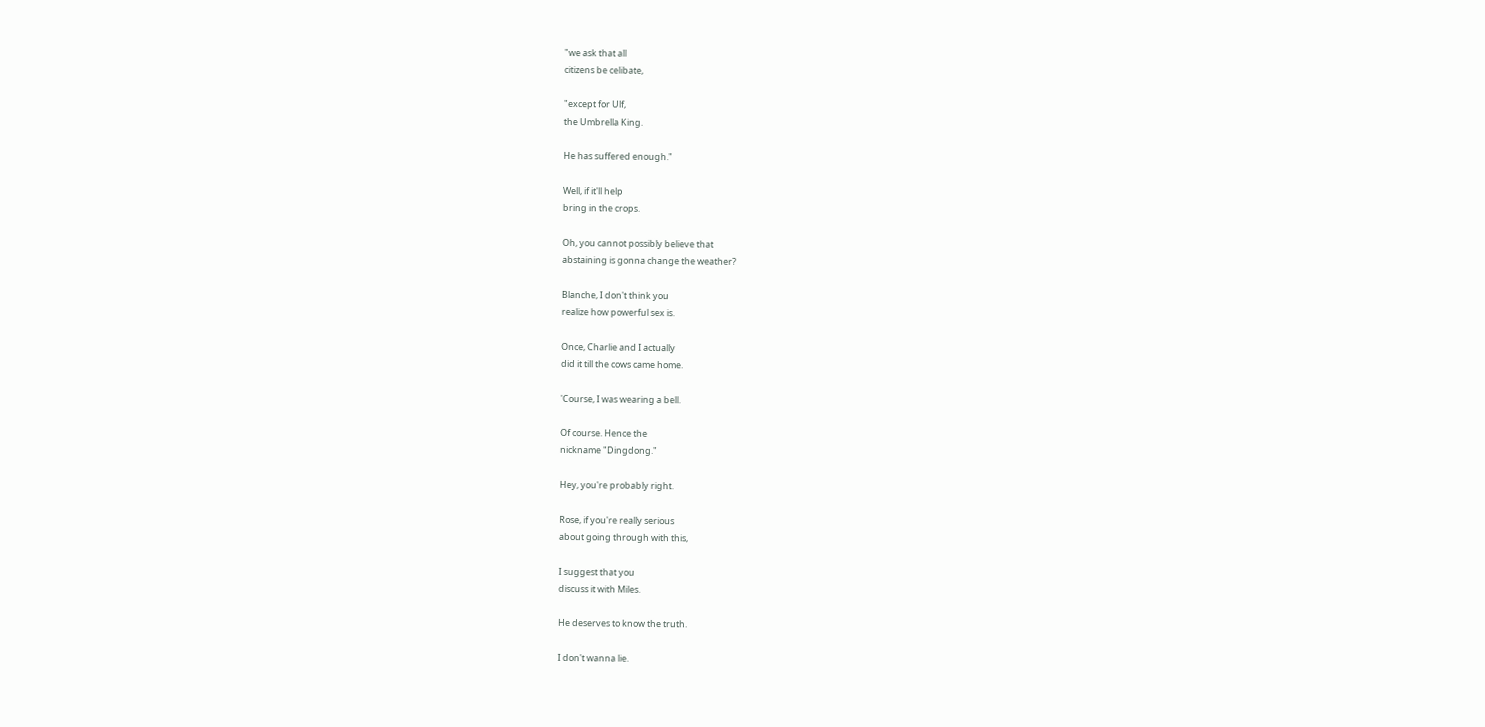"we ask that all
citizens be celibate,

"except for Ulf,
the Umbrella King.

He has suffered enough."

Well, if it'll help
bring in the crops.

Oh, you cannot possibly believe that
abstaining is gonna change the weather?

Blanche, I don't think you
realize how powerful sex is.

Once, Charlie and I actually
did it till the cows came home.

'Course, I was wearing a bell.

Of course. Hence the
nickname "Dingdong."

Hey, you're probably right.

Rose, if you're really serious
about going through with this,

I suggest that you
discuss it with Miles.

He deserves to know the truth.

I don't wanna lie.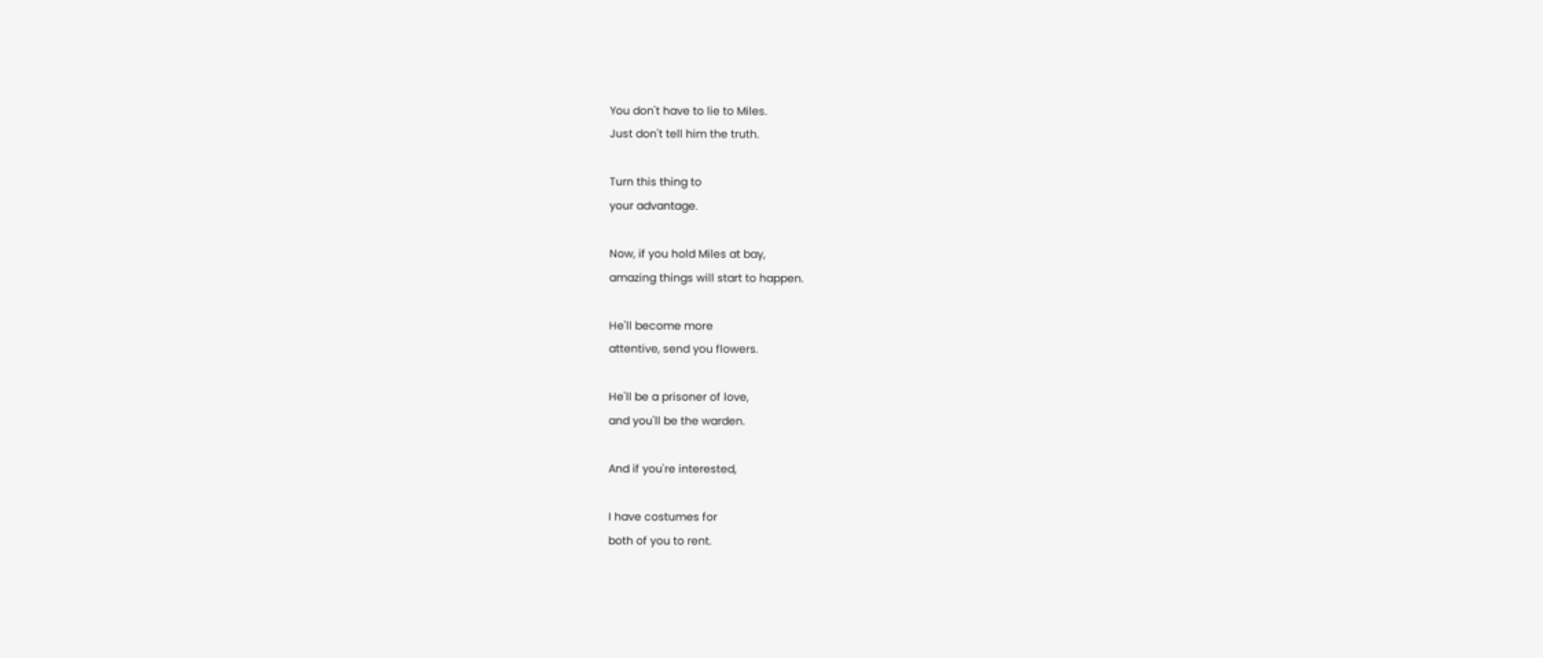You don't have to lie to Miles.
Just don't tell him the truth.

Turn this thing to
your advantage.

Now, if you hold Miles at bay,
amazing things will start to happen.

He'll become more
attentive, send you flowers.

He'll be a prisoner of love,
and you'll be the warden.

And if you're interested,

I have costumes for
both of you to rent.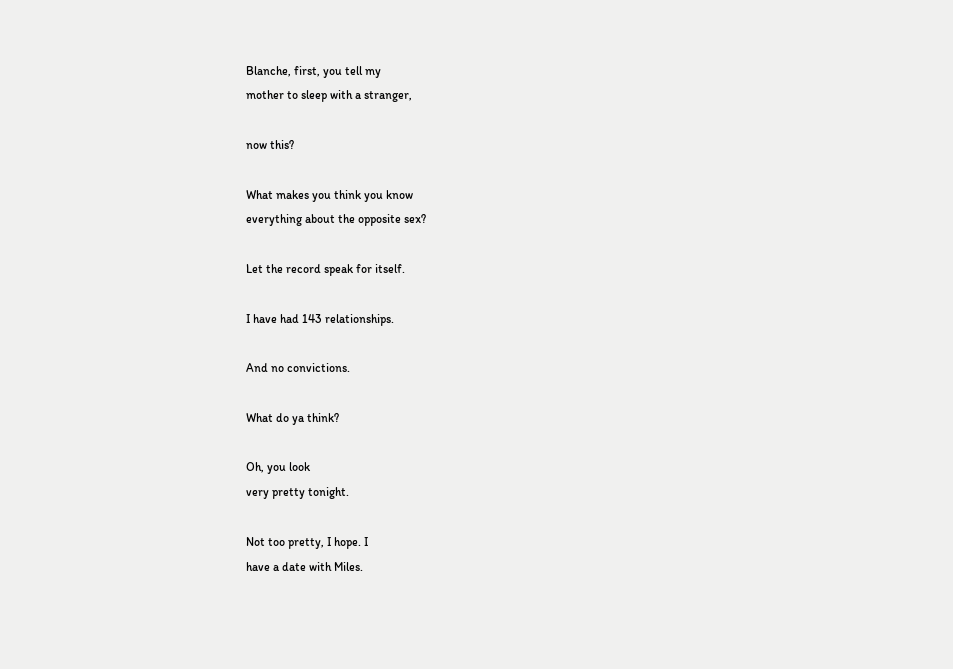Blanche, first, you tell my
mother to sleep with a stranger,

now this?

What makes you think you know
everything about the opposite sex?

Let the record speak for itself.

I have had 143 relationships.

And no convictions.

What do ya think?

Oh, you look
very pretty tonight.

Not too pretty, I hope. I
have a date with Miles.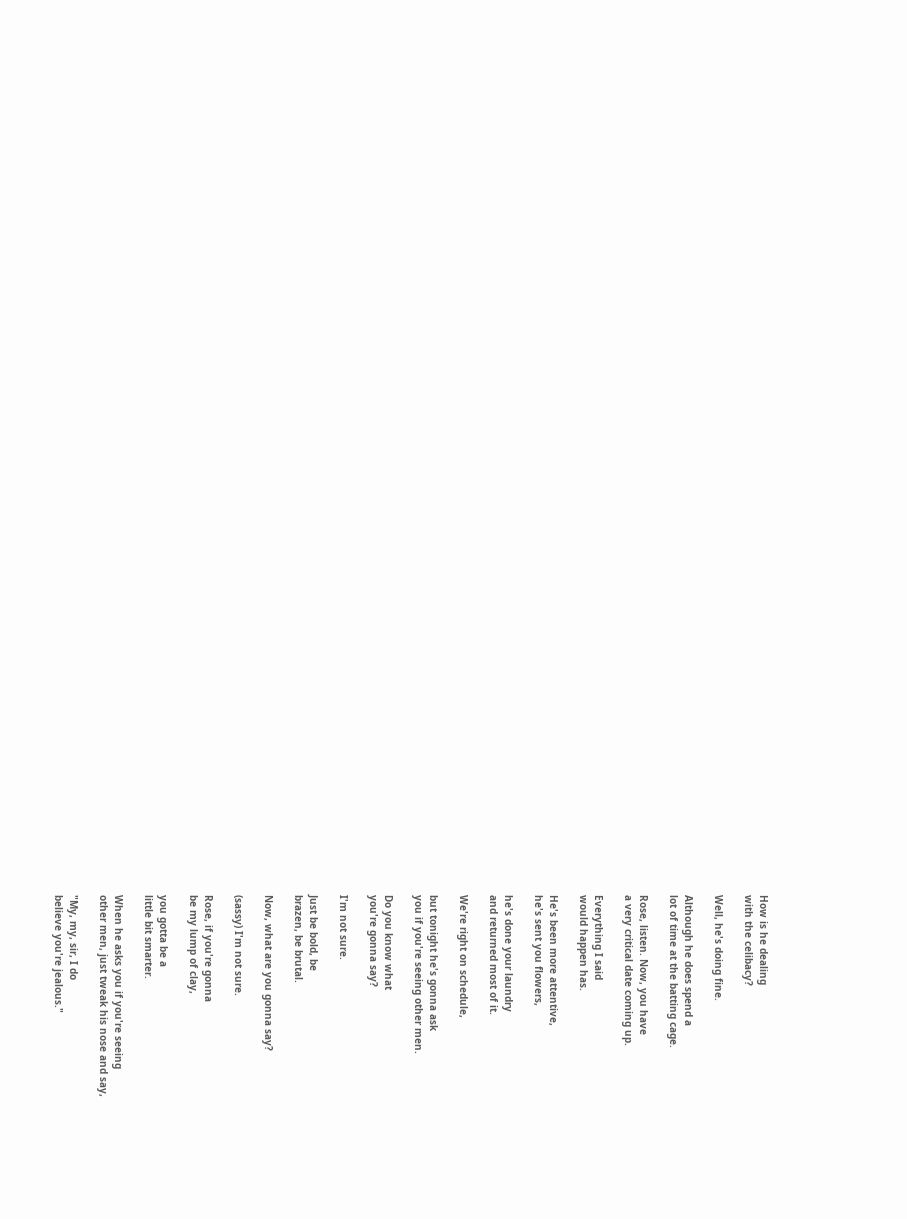How is he dealing
with the celibacy?

Well, he's doing fine.

Although he does spend a
lot of time at the batting cage.

Rose, listen. Now, you have
a very critical date coming up.

Everything I said
would happen has.

He's been more attentive,
he's sent you flowers,

he's done your laundry
and returned most of it.

We're right on schedule,

but tonight he's gonna ask
you if you're seeing other men.

Do you know what
you're gonna say?

I'm not sure.

Just be bold, be
brazen, be brutal.

Now, what are you gonna say?

(sassy) I'm not sure.

Rose, if you're gonna
be my lump of clay,

you gotta be a
little bit smarter.

When he asks you if you're seeing
other men, just tweak his nose and say,

"My, my, sir, I do
believe you're jealous."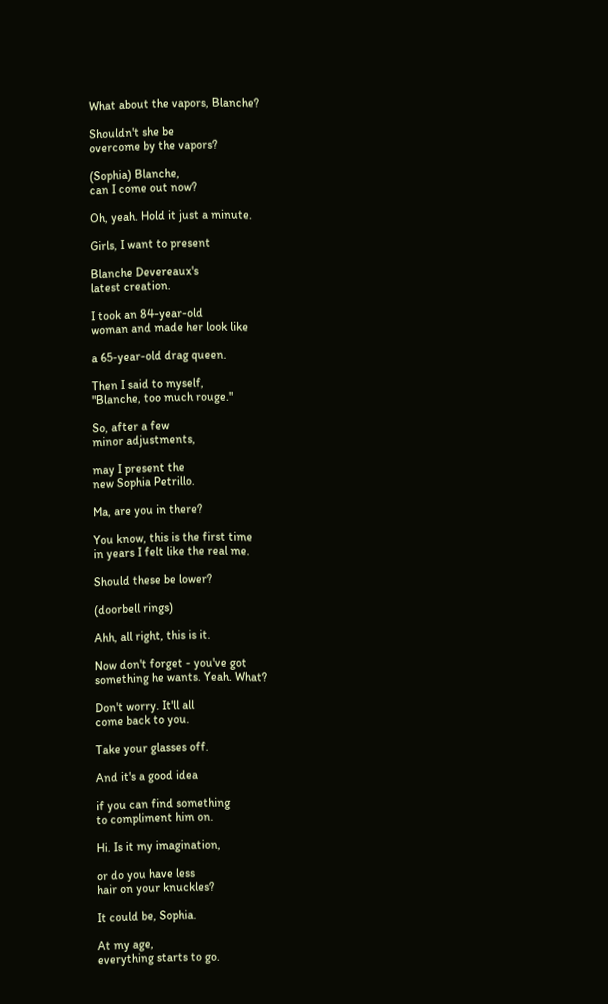What about the vapors, Blanche?

Shouldn't she be
overcome by the vapors?

(Sophia) Blanche,
can I come out now?

Oh, yeah. Hold it just a minute.

Girls, I want to present

Blanche Devereaux's
latest creation.

I took an 84-year-old
woman and made her look like

a 65-year-old drag queen.

Then I said to myself,
"Blanche, too much rouge."

So, after a few
minor adjustments,

may I present the
new Sophia Petrillo.

Ma, are you in there?

You know, this is the first time
in years I felt like the real me.

Should these be lower?

(doorbell rings)

Ahh, all right, this is it.

Now don't forget - you've got
something he wants. Yeah. What?

Don't worry. It'll all
come back to you.

Take your glasses off.

And it's a good idea

if you can find something
to compliment him on.

Hi. Is it my imagination,

or do you have less
hair on your knuckles?

It could be, Sophia.

At my age,
everything starts to go.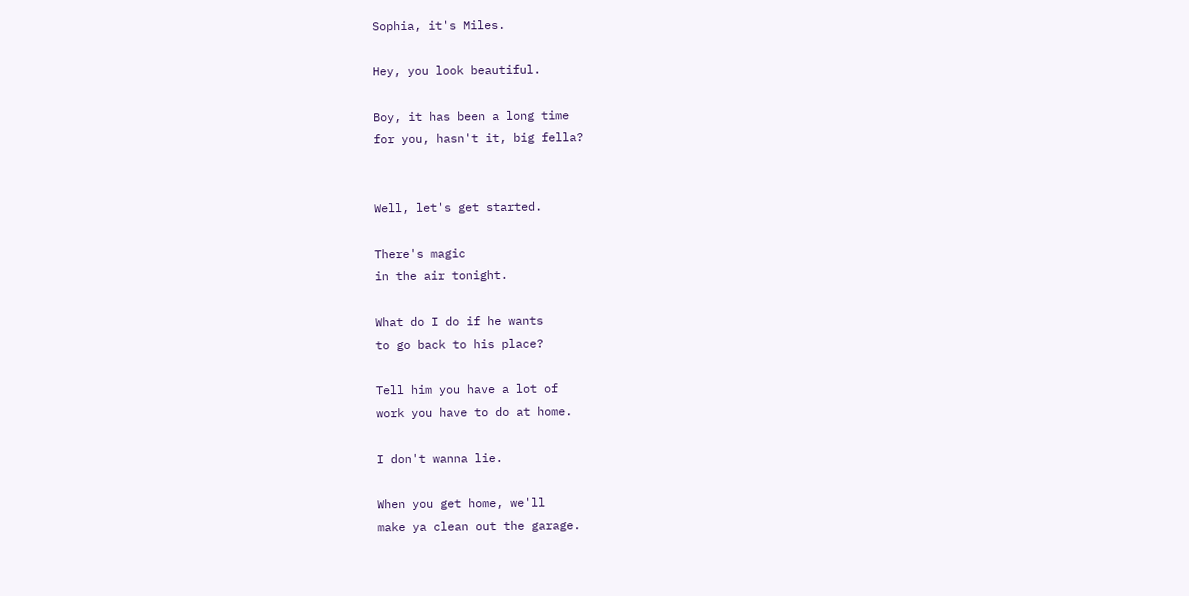Sophia, it's Miles.

Hey, you look beautiful.

Boy, it has been a long time
for you, hasn't it, big fella?


Well, let's get started.

There's magic
in the air tonight.

What do I do if he wants
to go back to his place?

Tell him you have a lot of
work you have to do at home.

I don't wanna lie.

When you get home, we'll
make ya clean out the garage.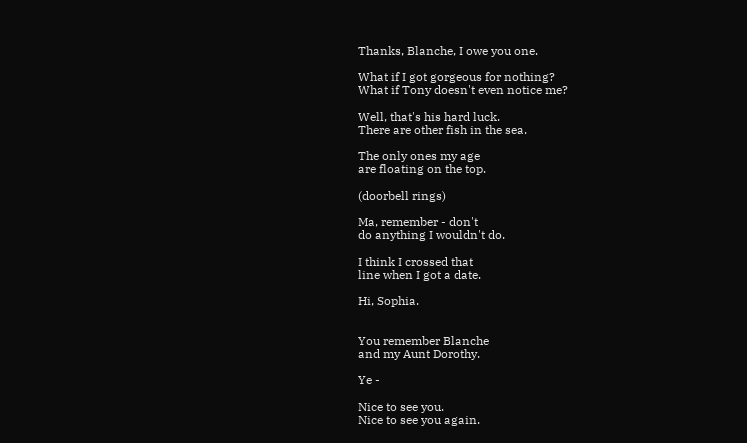Thanks, Blanche, I owe you one.

What if I got gorgeous for nothing?
What if Tony doesn't even notice me?

Well, that's his hard luck.
There are other fish in the sea.

The only ones my age
are floating on the top.

(doorbell rings)

Ma, remember - don't
do anything I wouldn't do.

I think I crossed that
line when I got a date.

Hi, Sophia.


You remember Blanche
and my Aunt Dorothy.

Ye -

Nice to see you.
Nice to see you again.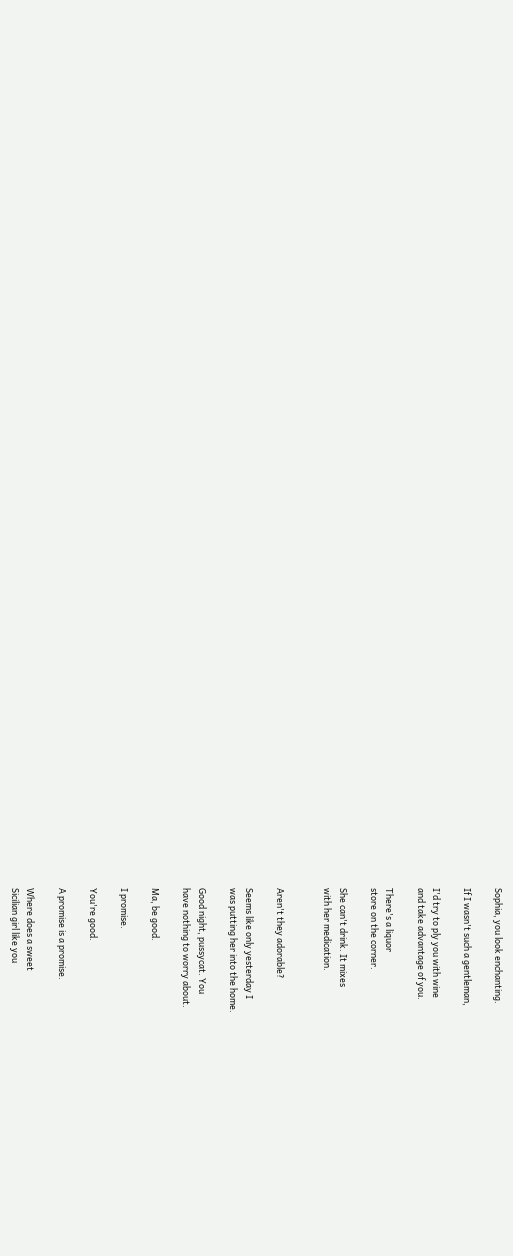Sophia, you look enchanting.

If I wasn't such a gentleman,

I'd try to ply you with wine
and take advantage of you.

There's a liquor
store on the corner.

She can't drink. It mixes
with her medication.


Aren't they adorable?

Seems like only yesterday I
was putting her into the home.

Good night, pussycat. You
have nothing to worry about.

Ma, be good.

I promise.

You're good.

A promise is a promise.

Where does a sweet
Sicilian girl like you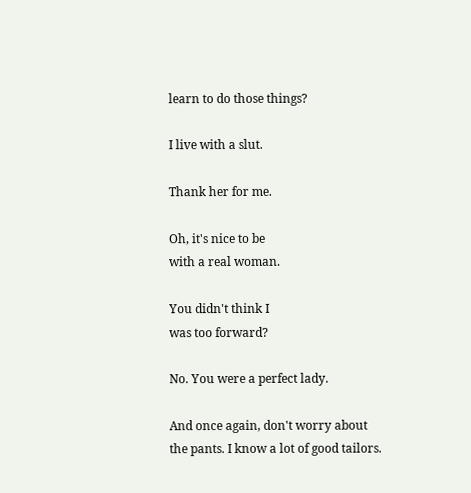learn to do those things?

I live with a slut.

Thank her for me.

Oh, it's nice to be
with a real woman.

You didn't think I
was too forward?

No. You were a perfect lady.

And once again, don't worry about
the pants. I know a lot of good tailors.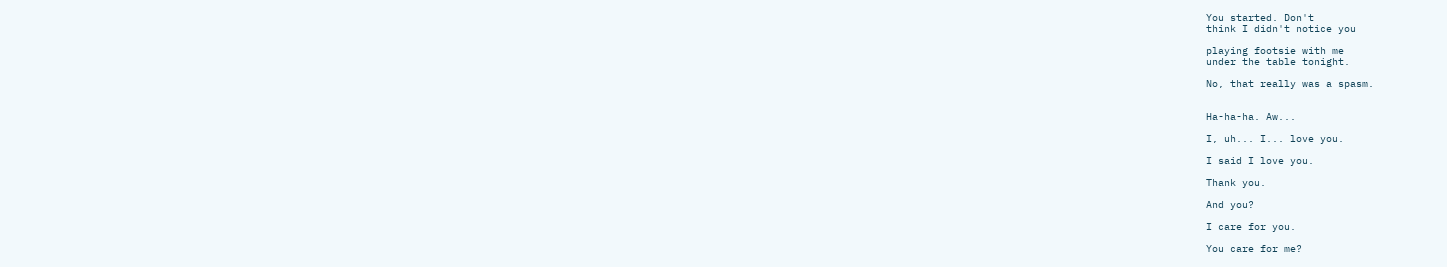You started. Don't
think I didn't notice you

playing footsie with me
under the table tonight.

No, that really was a spasm.


Ha-ha-ha. Aw...

I, uh... I... love you.

I said I love you.

Thank you.

And you?

I care for you.

You care for me?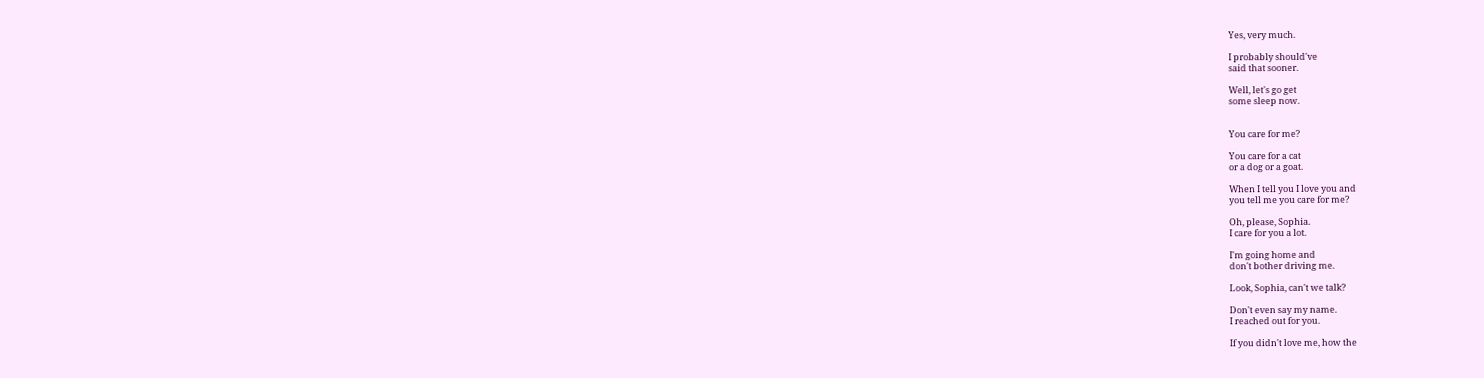Yes, very much.

I probably should've
said that sooner.

Well, let's go get
some sleep now.


You care for me?

You care for a cat
or a dog or a goat.

When I tell you I love you and
you tell me you care for me?

Oh, please, Sophia.
I care for you a lot.

I'm going home and
don't bother driving me.

Look, Sophia, can't we talk?

Don't even say my name.
I reached out for you.

If you didn't love me, how the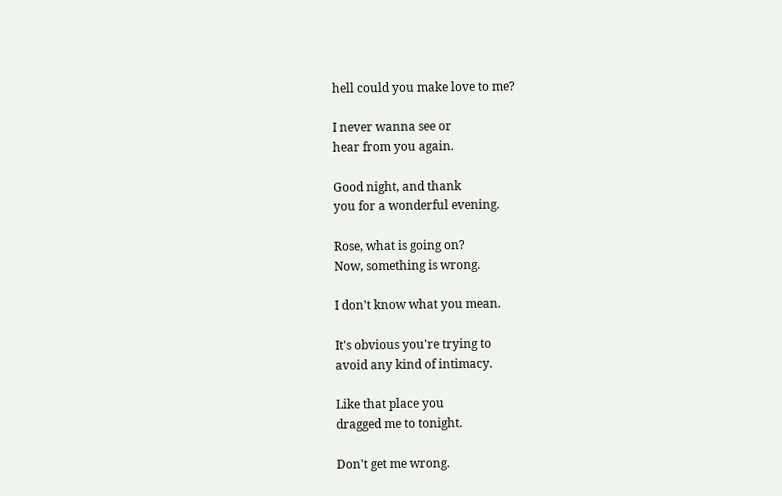hell could you make love to me?

I never wanna see or
hear from you again.

Good night, and thank
you for a wonderful evening.

Rose, what is going on?
Now, something is wrong.

I don't know what you mean.

It's obvious you're trying to
avoid any kind of intimacy.

Like that place you
dragged me to tonight.

Don't get me wrong.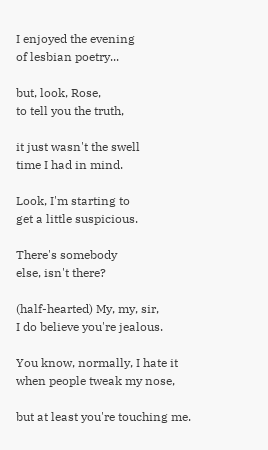I enjoyed the evening
of lesbian poetry...

but, look, Rose,
to tell you the truth,

it just wasn't the swell
time I had in mind.

Look, I'm starting to
get a little suspicious.

There's somebody
else, isn't there?

(half-hearted) My, my, sir,
I do believe you're jealous.

You know, normally, I hate it
when people tweak my nose,

but at least you're touching me.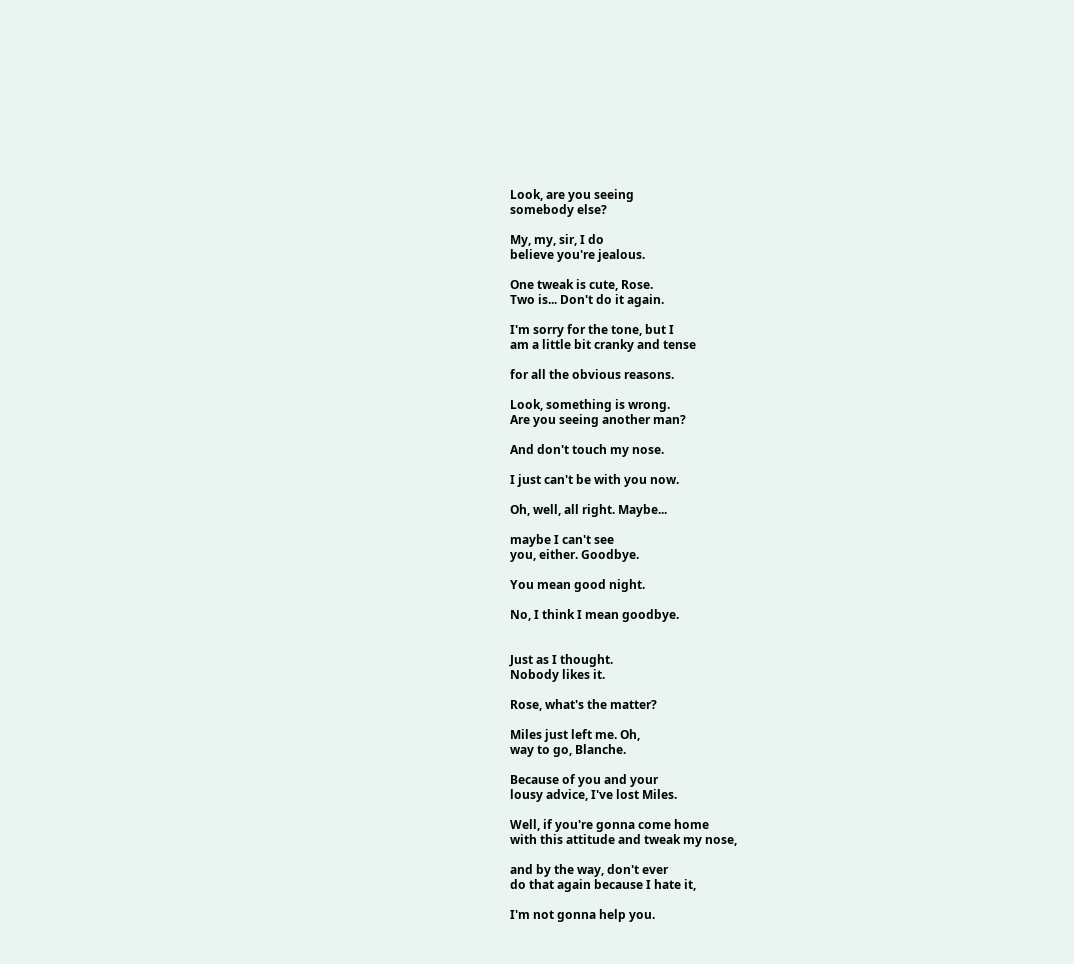Look, are you seeing
somebody else?

My, my, sir, I do
believe you're jealous.

One tweak is cute, Rose.
Two is... Don't do it again.

I'm sorry for the tone, but I
am a little bit cranky and tense

for all the obvious reasons.

Look, something is wrong.
Are you seeing another man?

And don't touch my nose.

I just can't be with you now.

Oh, well, all right. Maybe...

maybe I can't see
you, either. Goodbye.

You mean good night.

No, I think I mean goodbye.


Just as I thought.
Nobody likes it.

Rose, what's the matter?

Miles just left me. Oh,
way to go, Blanche.

Because of you and your
lousy advice, I've lost Miles.

Well, if you're gonna come home
with this attitude and tweak my nose,

and by the way, don't ever
do that again because I hate it,

I'm not gonna help you.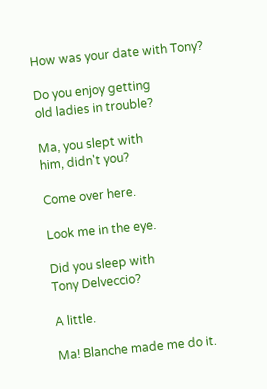How was your date with Tony?

Do you enjoy getting
old ladies in trouble?

Ma, you slept with
him, didn't you?

Come over here.

Look me in the eye.

Did you sleep with
Tony Delveccio?

A little.

Ma! Blanche made me do it.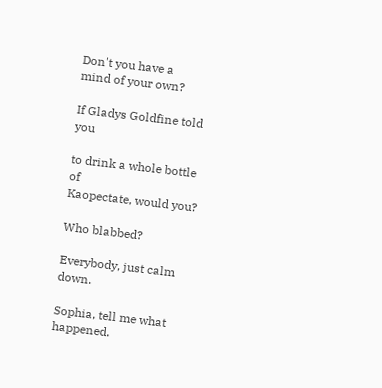Don't you have a
mind of your own?

If Gladys Goldfine told you

to drink a whole bottle of
Kaopectate, would you?

Who blabbed?

Everybody, just calm down.

Sophia, tell me what happened.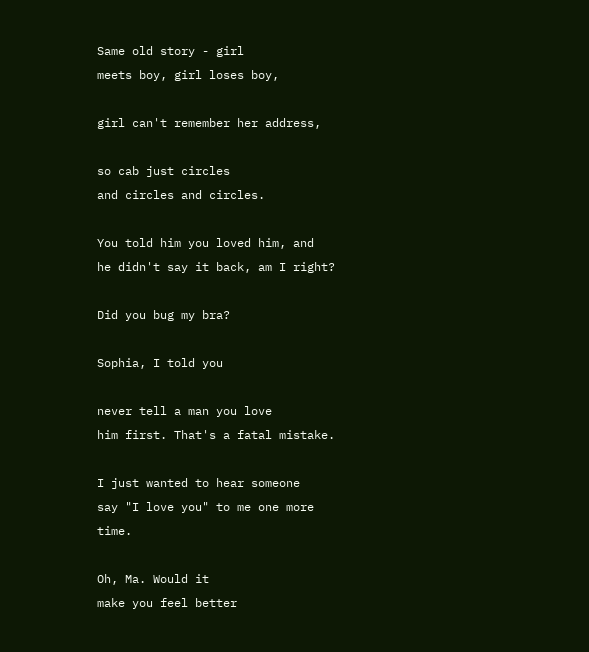Same old story - girl
meets boy, girl loses boy,

girl can't remember her address,

so cab just circles
and circles and circles.

You told him you loved him, and
he didn't say it back, am I right?

Did you bug my bra?

Sophia, I told you

never tell a man you love
him first. That's a fatal mistake.

I just wanted to hear someone
say "I love you" to me one more time.

Oh, Ma. Would it
make you feel better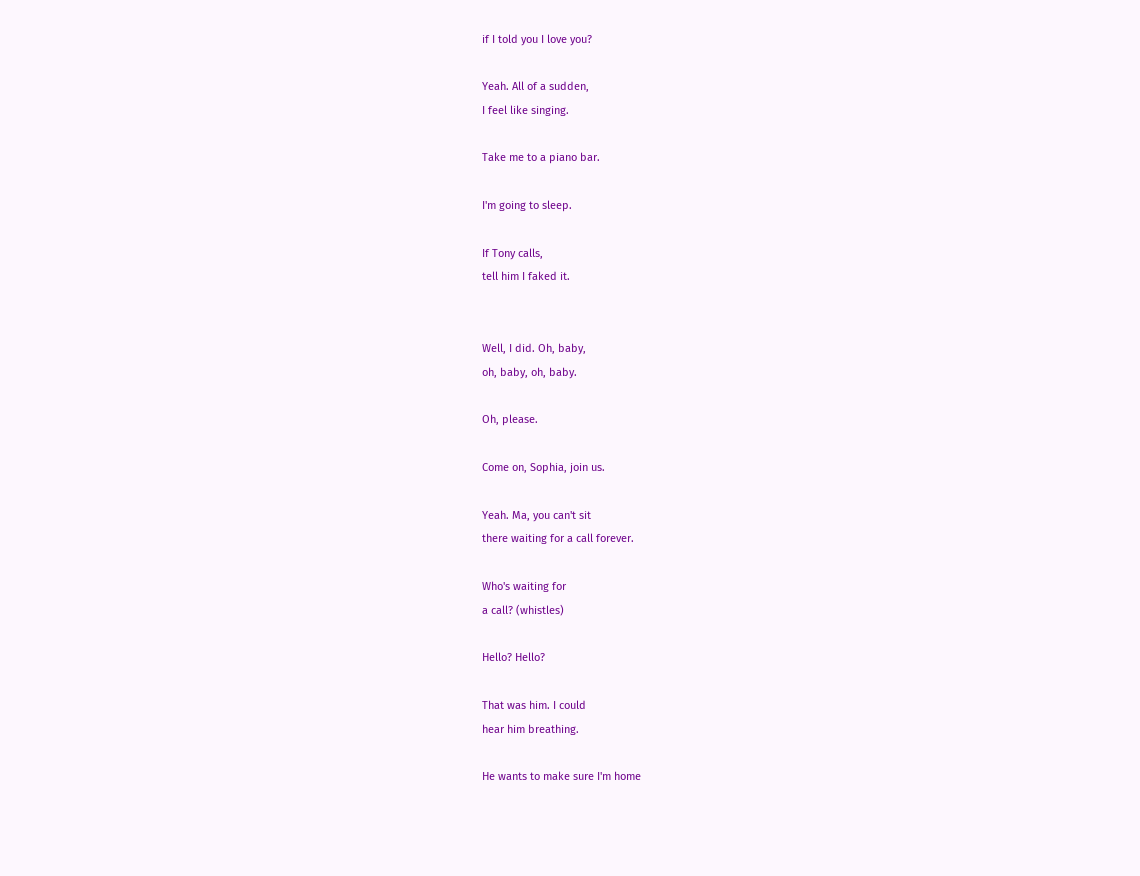if I told you I love you?

Yeah. All of a sudden,
I feel like singing.

Take me to a piano bar.

I'm going to sleep.

If Tony calls,
tell him I faked it.


Well, I did. Oh, baby,
oh, baby, oh, baby.

Oh, please.

Come on, Sophia, join us.

Yeah. Ma, you can't sit
there waiting for a call forever.

Who's waiting for
a call? (whistles)

Hello? Hello?

That was him. I could
hear him breathing.

He wants to make sure I'm home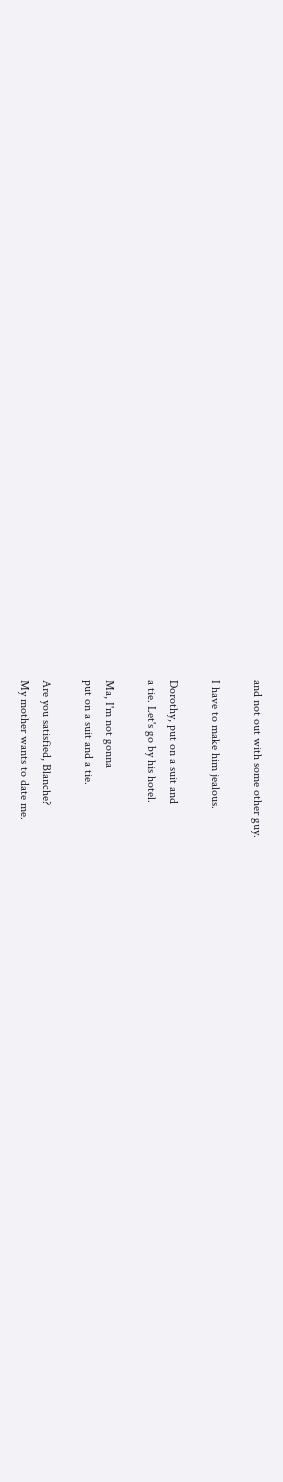and not out with some other guy.

I have to make him jealous.

Dorothy, put on a suit and
a tie. Let's go by his hotel.

Ma, I'm not gonna
put on a suit and a tie.

Are you satisfied, Blanche?
My mother wants to date me.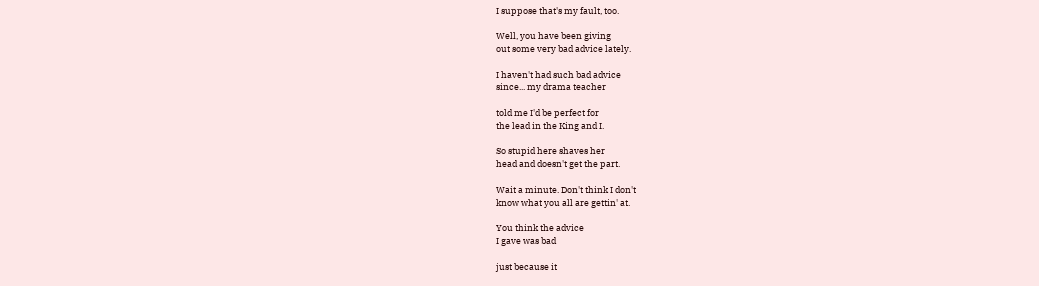I suppose that's my fault, too.

Well, you have been giving
out some very bad advice lately.

I haven't had such bad advice
since... my drama teacher

told me I'd be perfect for
the lead in the King and I.

So stupid here shaves her
head and doesn't get the part.

Wait a minute. Don't think I don't
know what you all are gettin' at.

You think the advice
I gave was bad

just because it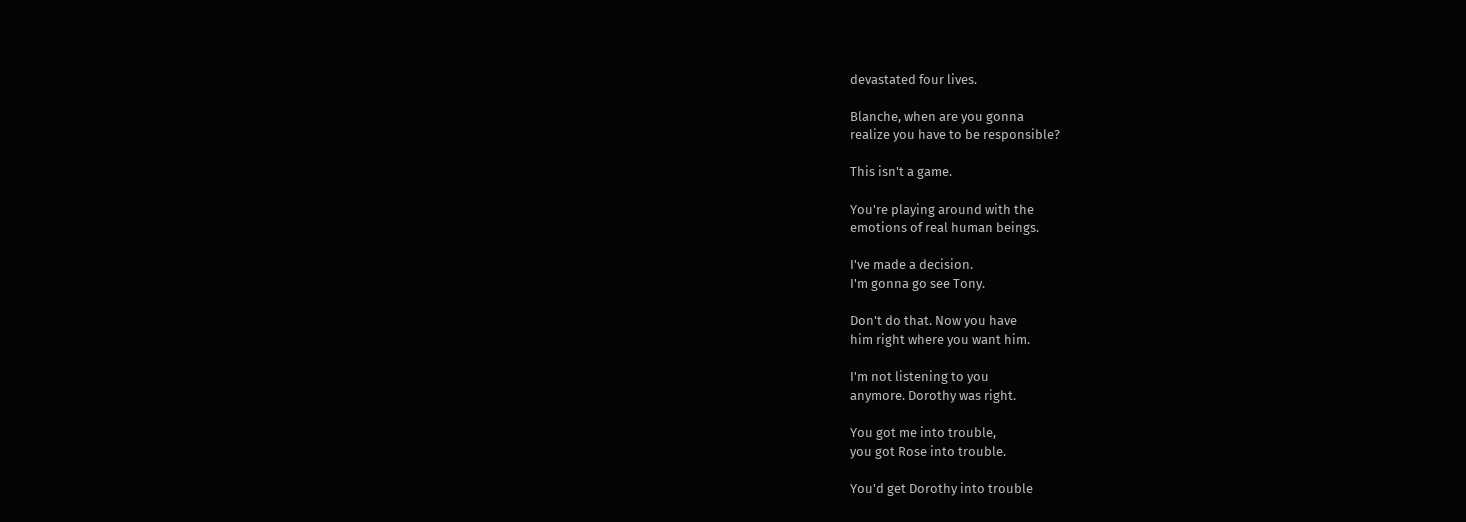devastated four lives.

Blanche, when are you gonna
realize you have to be responsible?

This isn't a game.

You're playing around with the
emotions of real human beings.

I've made a decision.
I'm gonna go see Tony.

Don't do that. Now you have
him right where you want him.

I'm not listening to you
anymore. Dorothy was right.

You got me into trouble,
you got Rose into trouble.

You'd get Dorothy into trouble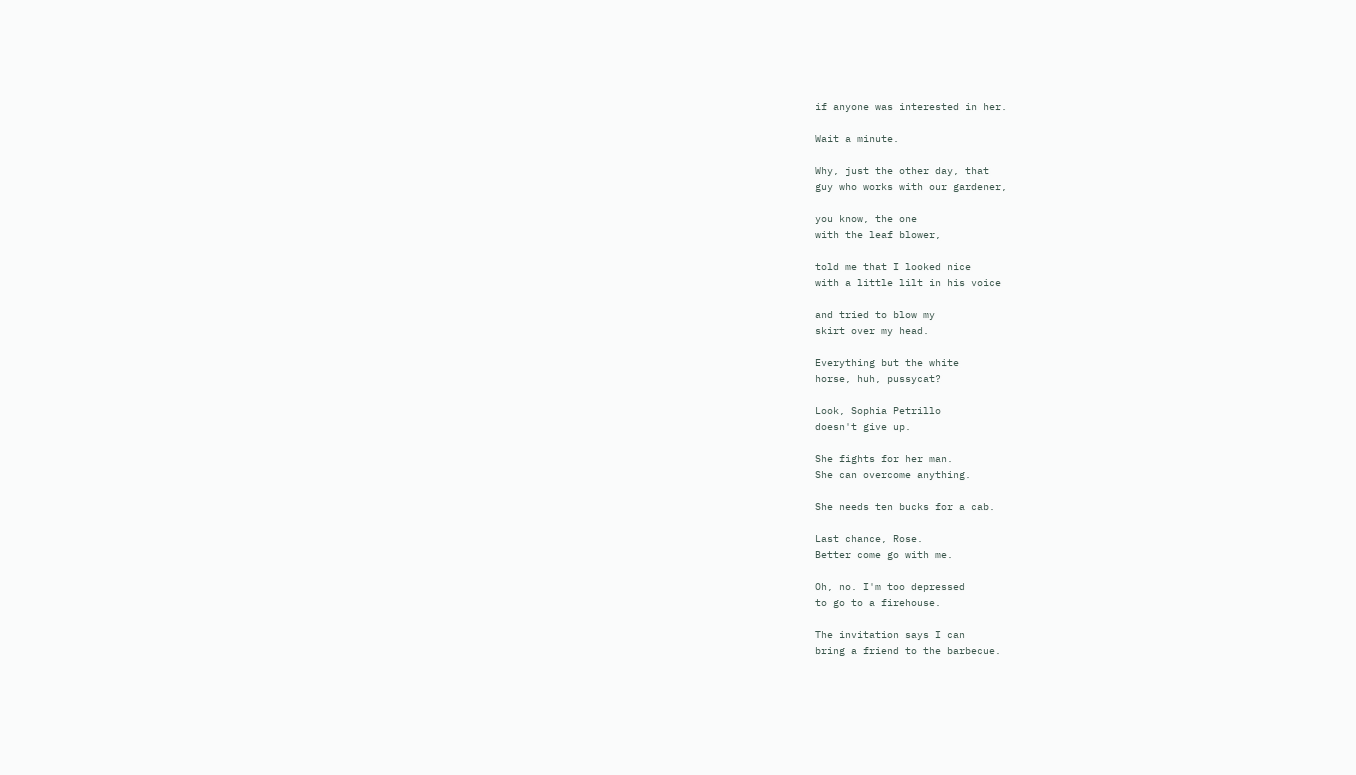if anyone was interested in her.

Wait a minute.

Why, just the other day, that
guy who works with our gardener,

you know, the one
with the leaf blower,

told me that I looked nice
with a little lilt in his voice

and tried to blow my
skirt over my head.

Everything but the white
horse, huh, pussycat?

Look, Sophia Petrillo
doesn't give up.

She fights for her man.
She can overcome anything.

She needs ten bucks for a cab.

Last chance, Rose.
Better come go with me.

Oh, no. I'm too depressed
to go to a firehouse.

The invitation says I can
bring a friend to the barbecue.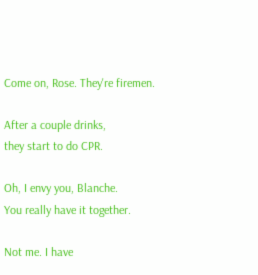Come on, Rose. They're firemen.

After a couple drinks,
they start to do CPR.

Oh, I envy you, Blanche.
You really have it together.

Not me. I have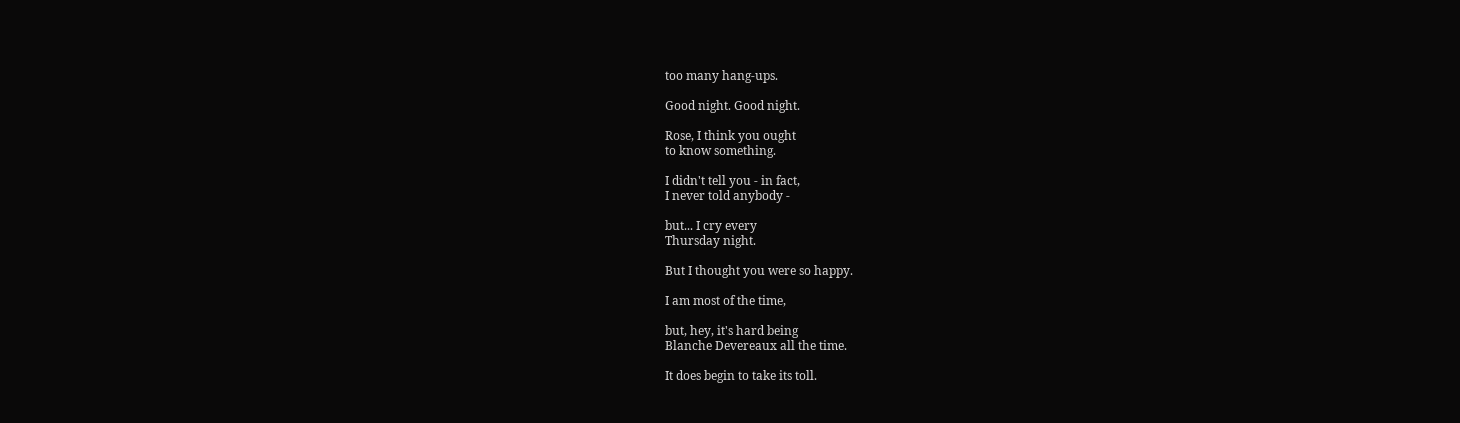too many hang-ups.

Good night. Good night.

Rose, I think you ought
to know something.

I didn't tell you - in fact,
I never told anybody -

but... I cry every
Thursday night.

But I thought you were so happy.

I am most of the time,

but, hey, it's hard being
Blanche Devereaux all the time.

It does begin to take its toll.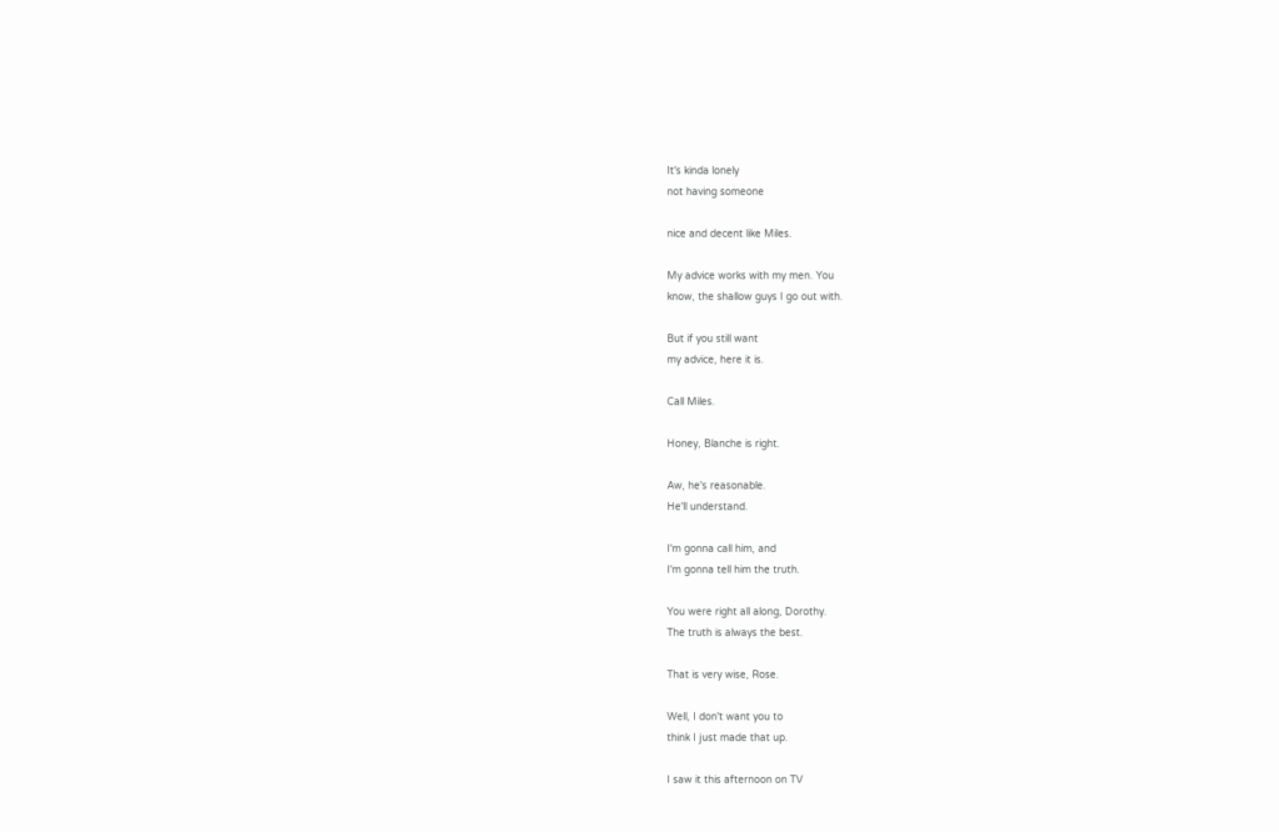It's kinda lonely
not having someone

nice and decent like Miles.

My advice works with my men. You
know, the shallow guys I go out with.

But if you still want
my advice, here it is.

Call Miles.

Honey, Blanche is right.

Aw, he's reasonable.
He'll understand.

I'm gonna call him, and
I'm gonna tell him the truth.

You were right all along, Dorothy.
The truth is always the best.

That is very wise, Rose.

Well, I don't want you to
think I just made that up.

I saw it this afternoon on TV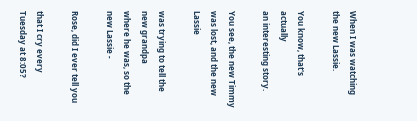When I was watching
the new Lassie.

You know, that's actually
an interesting story.

You see, the new Timmy
was lost, and the new Lassie

was trying to tell the new grandpa
where he was, so the new Lassie -

Rose, did I ever tell you

that I cry every
Tuesday at 8:05?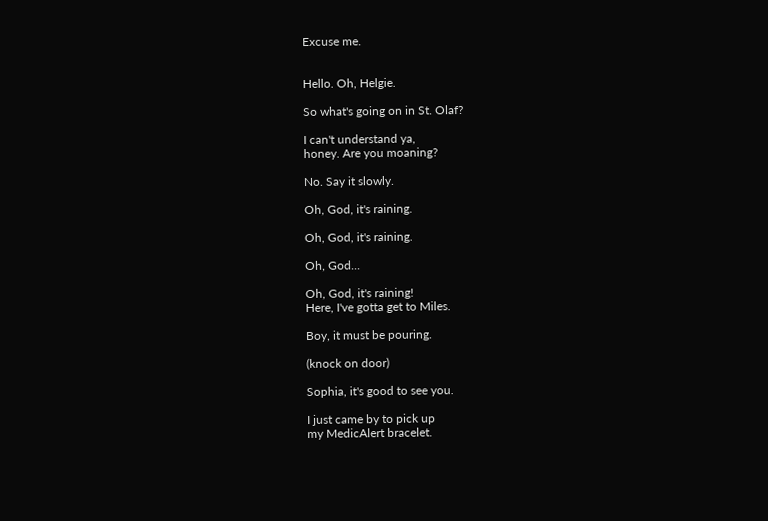Excuse me.


Hello. Oh, Helgie.

So what's going on in St. Olaf?

I can't understand ya,
honey. Are you moaning?

No. Say it slowly.

Oh, God, it's raining.

Oh, God, it's raining.

Oh, God...

Oh, God, it's raining!
Here, I've gotta get to Miles.

Boy, it must be pouring.

(knock on door)

Sophia, it's good to see you.

I just came by to pick up
my MedicAlert bracelet.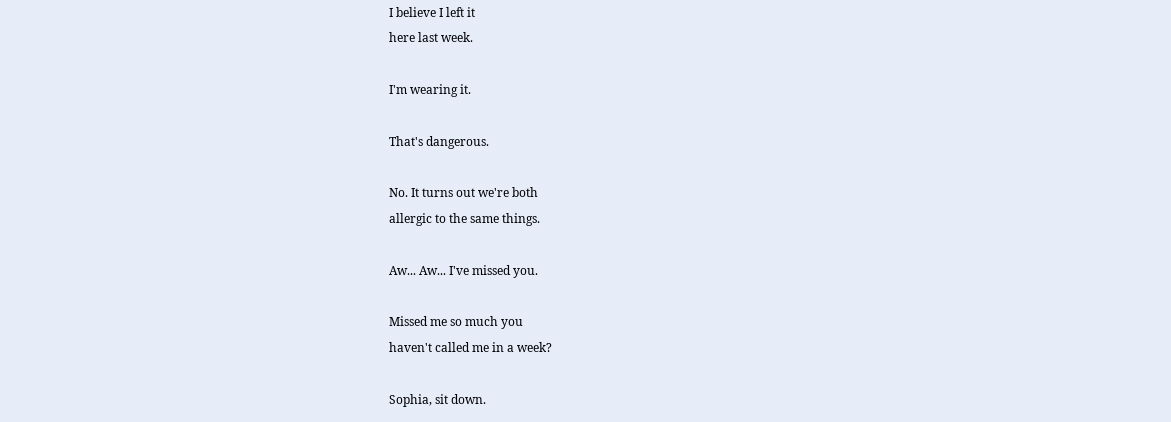I believe I left it
here last week.

I'm wearing it.

That's dangerous.

No. It turns out we're both
allergic to the same things.

Aw... Aw... I've missed you.

Missed me so much you
haven't called me in a week?

Sophia, sit down.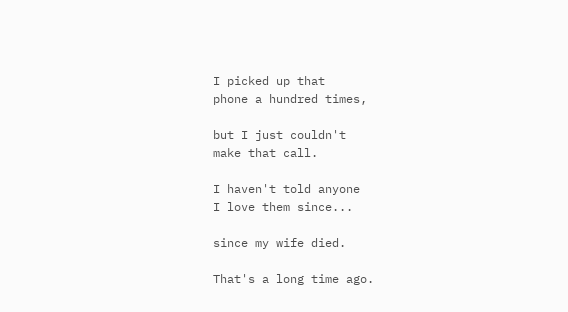I picked up that
phone a hundred times,

but I just couldn't
make that call.

I haven't told anyone
I love them since...

since my wife died.

That's a long time ago.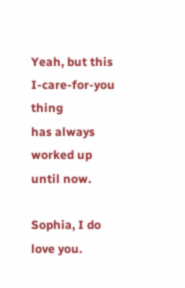Yeah, but this I-care-for-you thing
has always worked up until now.

Sophia, I do love you.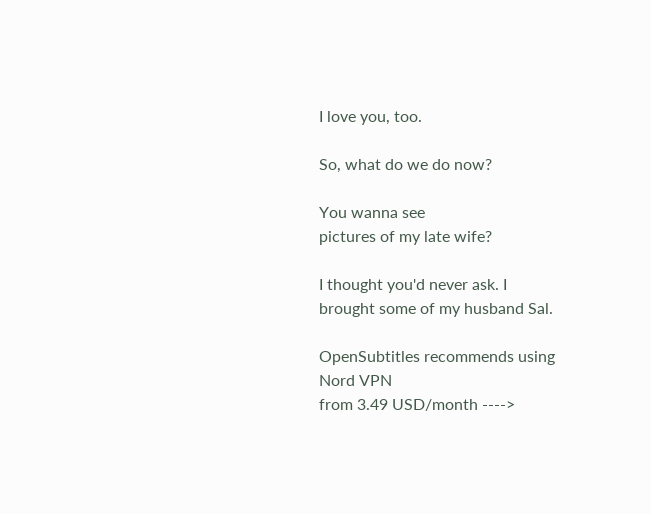I love you, too.

So, what do we do now?

You wanna see
pictures of my late wife?

I thought you'd never ask. I
brought some of my husband Sal.

OpenSubtitles recommends using Nord VPN
from 3.49 USD/month ---->